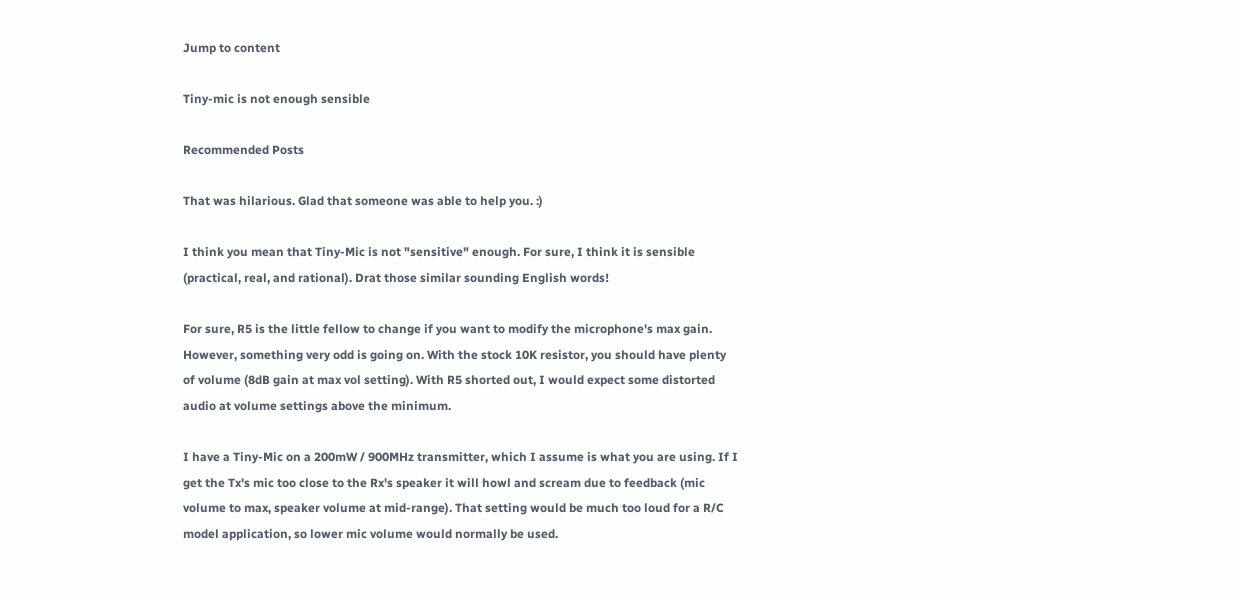Jump to content

Tiny-mic is not enough sensible

Recommended Posts

That was hilarious. Glad that someone was able to help you. :)

I think you mean that Tiny-Mic is not "sensitive" enough. For sure, I think it is sensible (practical, real, and rational). Drat those similar sounding English words!

For sure, R5 is the little fellow to change if you want to modify the microphone's max gain. However, something very odd is going on. With the stock 10K resistor, you should have plenty of volume (8dB gain at max vol setting). With R5 shorted out, I would expect some distorted audio at volume settings above the minimum.

I have a Tiny-Mic on a 200mW / 900MHz transmitter, which I assume is what you are using. If I get the Tx's mic too close to the Rx's speaker it will howl and scream due to feedback (mic volume to max, speaker volume at mid-range). That setting would be much too loud for a R/C model application, so lower mic volume would normally be used.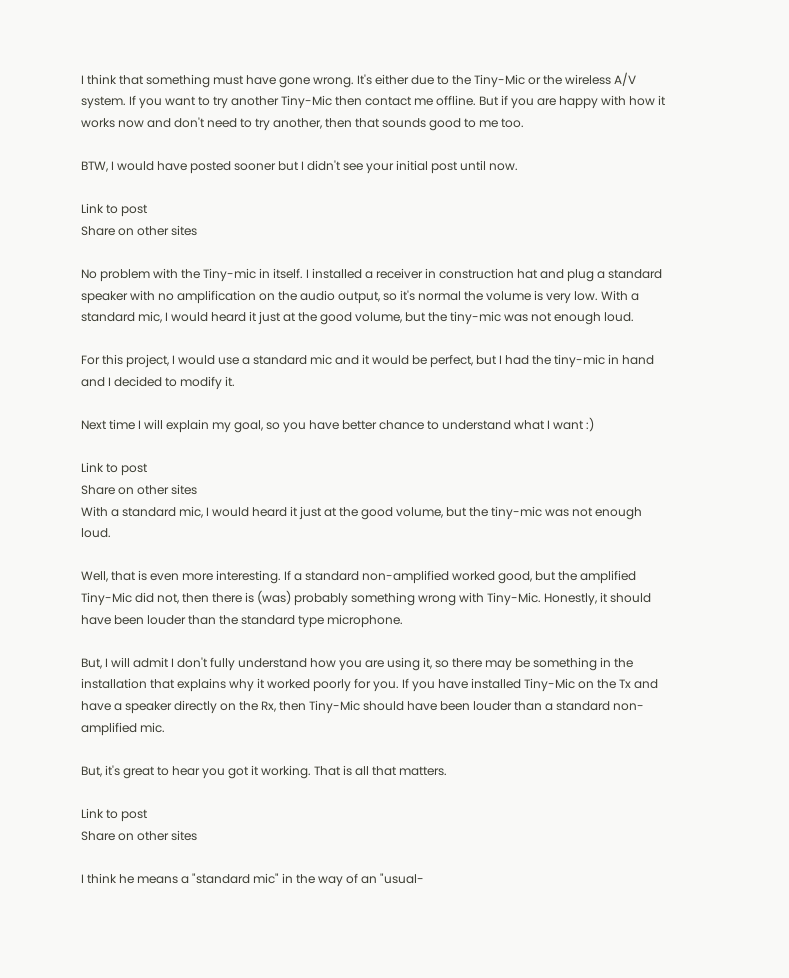I think that something must have gone wrong. It's either due to the Tiny-Mic or the wireless A/V system. If you want to try another Tiny-Mic then contact me offline. But if you are happy with how it works now and don't need to try another, then that sounds good to me too.

BTW, I would have posted sooner but I didn't see your initial post until now.

Link to post
Share on other sites

No problem with the Tiny-mic in itself. I installed a receiver in construction hat and plug a standard speaker with no amplification on the audio output, so it's normal the volume is very low. With a standard mic, I would heard it just at the good volume, but the tiny-mic was not enough loud.

For this project, I would use a standard mic and it would be perfect, but I had the tiny-mic in hand and I decided to modify it.

Next time I will explain my goal, so you have better chance to understand what I want :)

Link to post
Share on other sites
With a standard mic, I would heard it just at the good volume, but the tiny-mic was not enough loud.

Well, that is even more interesting. If a standard non-amplified worked good, but the amplified Tiny-Mic did not, then there is (was) probably something wrong with Tiny-Mic. Honestly, it should have been louder than the standard type microphone.

But, I will admit I don't fully understand how you are using it, so there may be something in the installation that explains why it worked poorly for you. If you have installed Tiny-Mic on the Tx and have a speaker directly on the Rx, then Tiny-Mic should have been louder than a standard non-amplified mic.

But, it's great to hear you got it working. That is all that matters.

Link to post
Share on other sites

I think he means a "standard mic" in the way of an "usual-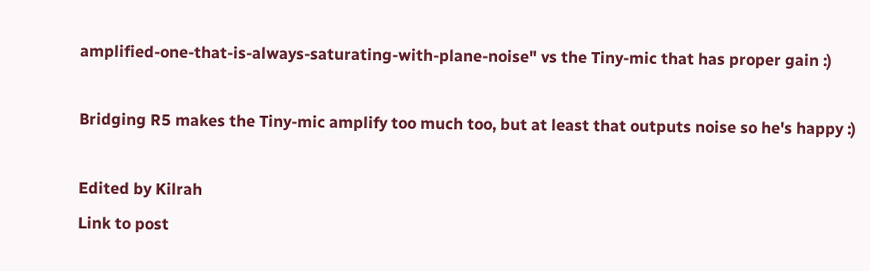amplified-one-that-is-always-saturating-with-plane-noise" vs the Tiny-mic that has proper gain :)

Bridging R5 makes the Tiny-mic amplify too much too, but at least that outputs noise so he's happy :)

Edited by Kilrah
Link to post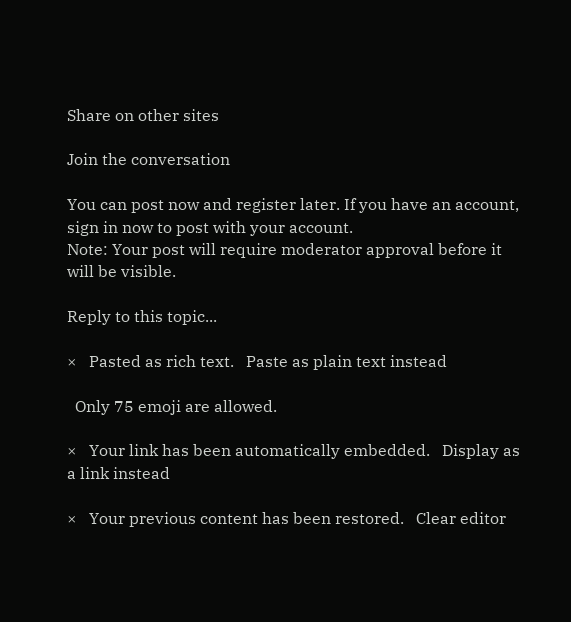Share on other sites

Join the conversation

You can post now and register later. If you have an account, sign in now to post with your account.
Note: Your post will require moderator approval before it will be visible.

Reply to this topic...

×   Pasted as rich text.   Paste as plain text instead

  Only 75 emoji are allowed.

×   Your link has been automatically embedded.   Display as a link instead

×   Your previous content has been restored.   Clear editor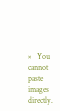×   You cannot paste images directly.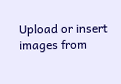Upload or insert images from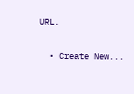URL.

  • Create New...